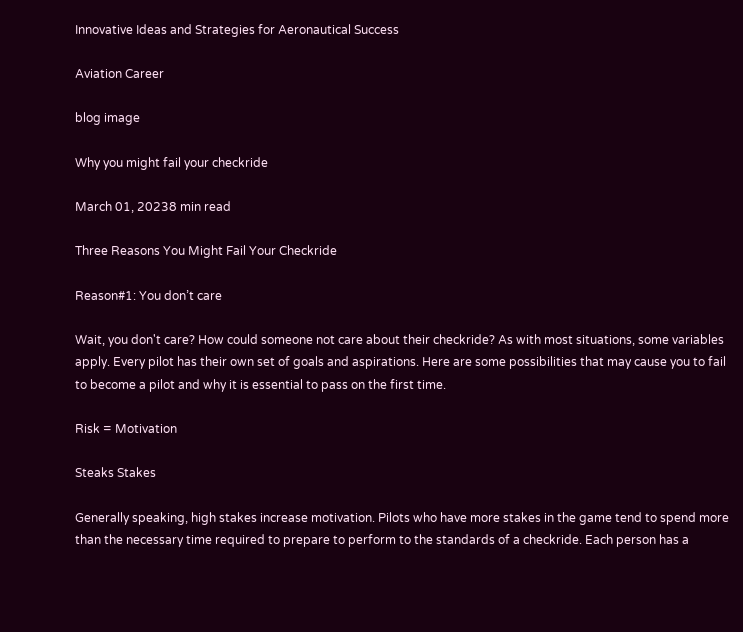Innovative Ideas and Strategies for Aeronautical Success

Aviation Career

blog image

Why you might fail your checkride

March 01, 20238 min read

Three Reasons You Might Fail Your Checkride

Reason#1: You don’t care

Wait, you don't care? How could someone not care about their checkride? As with most situations, some variables apply. Every pilot has their own set of goals and aspirations. Here are some possibilities that may cause you to fail to become a pilot and why it is essential to pass on the first time.

Risk = Motivation

Steaks Stakes

Generally speaking, high stakes increase motivation. Pilots who have more stakes in the game tend to spend more than the necessary time required to prepare to perform to the standards of a checkride. Each person has a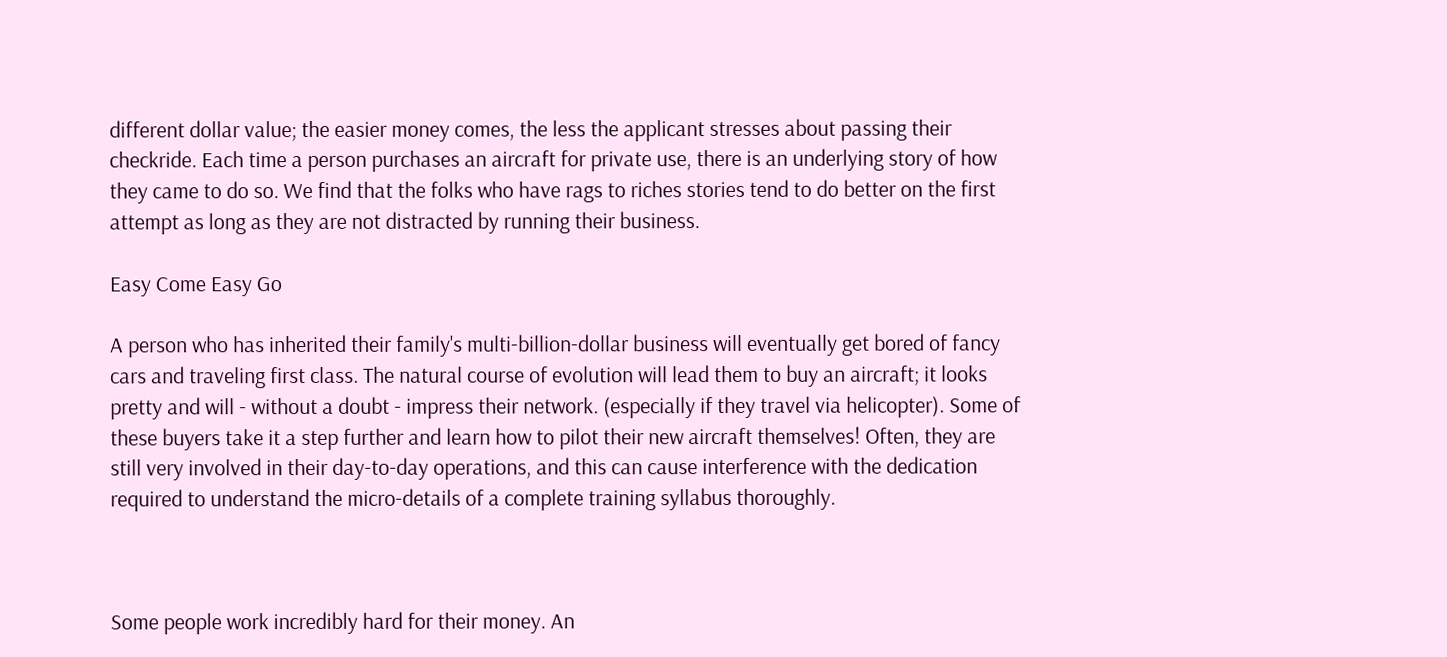different dollar value; the easier money comes, the less the applicant stresses about passing their checkride. Each time a person purchases an aircraft for private use, there is an underlying story of how they came to do so. We find that the folks who have rags to riches stories tend to do better on the first attempt as long as they are not distracted by running their business.

Easy Come Easy Go

A person who has inherited their family's multi-billion-dollar business will eventually get bored of fancy cars and traveling first class. The natural course of evolution will lead them to buy an aircraft; it looks pretty and will - without a doubt - impress their network. (especially if they travel via helicopter). Some of these buyers take it a step further and learn how to pilot their new aircraft themselves! Often, they are still very involved in their day-to-day operations, and this can cause interference with the dedication required to understand the micro-details of a complete training syllabus thoroughly.



Some people work incredibly hard for their money. An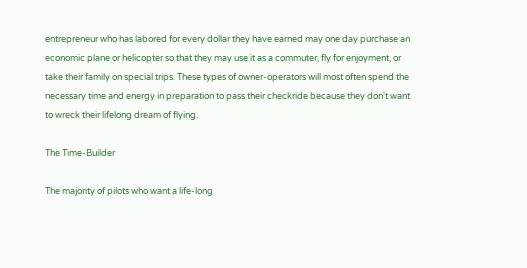entrepreneur who has labored for every dollar they have earned may one day purchase an economic plane or helicopter so that they may use it as a commuter, fly for enjoyment, or take their family on special trips. These types of owner-operators will most often spend the necessary time and energy in preparation to pass their checkride because they don't want to wreck their lifelong dream of flying.

The Time-Builder

The majority of pilots who want a life-long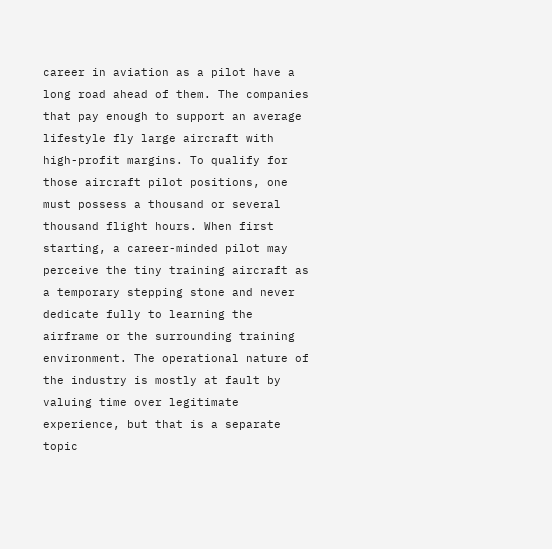career in aviation as a pilot have a long road ahead of them. The companies that pay enough to support an average lifestyle fly large aircraft with high-profit margins. To qualify for those aircraft pilot positions, one must possess a thousand or several thousand flight hours. When first starting, a career-minded pilot may perceive the tiny training aircraft as a temporary stepping stone and never dedicate fully to learning the airframe or the surrounding training environment. The operational nature of the industry is mostly at fault by valuing time over legitimate experience, but that is a separate topic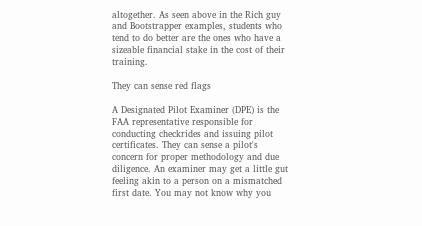altogether. As seen above in the Rich guy and Bootstrapper examples, students who tend to do better are the ones who have a sizeable financial stake in the cost of their training.

They can sense red flags

A Designated Pilot Examiner (DPE) is the FAA representative responsible for conducting checkrides and issuing pilot certificates. They can sense a pilot's concern for proper methodology and due diligence. An examiner may get a little gut feeling akin to a person on a mismatched first date. You may not know why you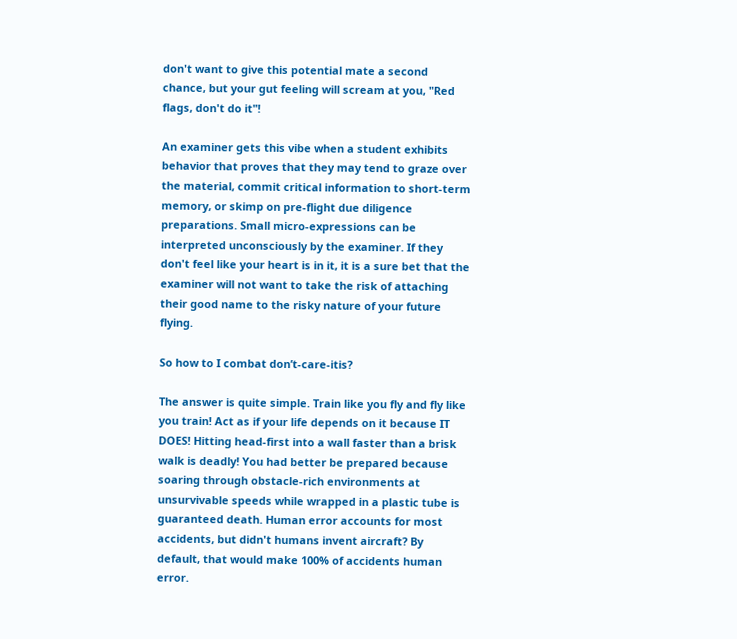don't want to give this potential mate a second chance, but your gut feeling will scream at you, "Red flags, don't do it"!

An examiner gets this vibe when a student exhibits behavior that proves that they may tend to graze over the material, commit critical information to short-term memory, or skimp on pre-flight due diligence preparations. Small micro-expressions can be interpreted unconsciously by the examiner. If they don't feel like your heart is in it, it is a sure bet that the examiner will not want to take the risk of attaching their good name to the risky nature of your future flying.

So how to I combat don’t-care-itis?

The answer is quite simple. Train like you fly and fly like you train! Act as if your life depends on it because IT DOES! Hitting head-first into a wall faster than a brisk walk is deadly! You had better be prepared because soaring through obstacle-rich environments at unsurvivable speeds while wrapped in a plastic tube is guaranteed death. Human error accounts for most accidents, but didn't humans invent aircraft? By default, that would make 100% of accidents human error.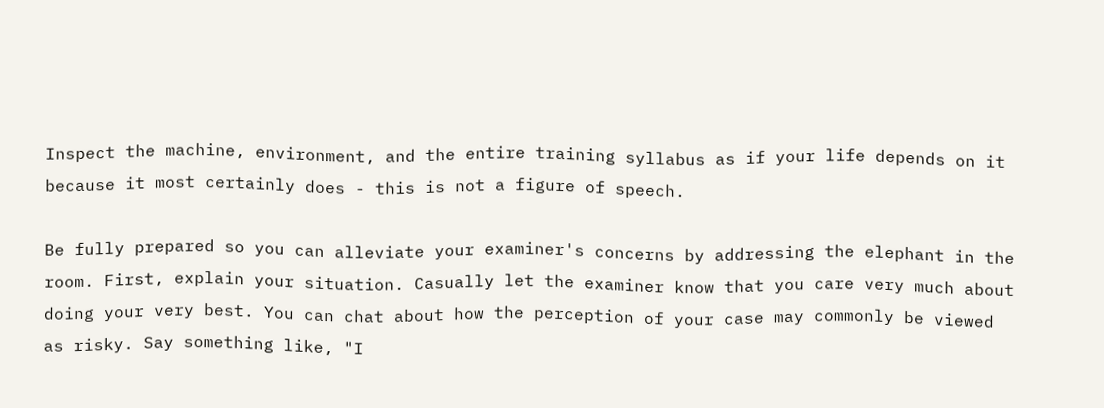Inspect the machine, environment, and the entire training syllabus as if your life depends on it because it most certainly does - this is not a figure of speech.

Be fully prepared so you can alleviate your examiner's concerns by addressing the elephant in the room. First, explain your situation. Casually let the examiner know that you care very much about doing your very best. You can chat about how the perception of your case may commonly be viewed as risky. Say something like, "I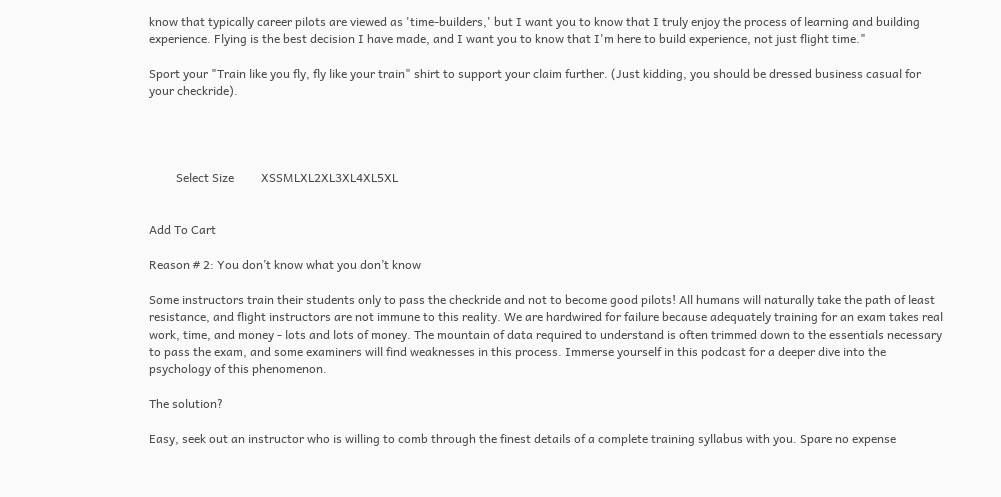know that typically career pilots are viewed as 'time-builders,' but I want you to know that I truly enjoy the process of learning and building experience. Flying is the best decision I have made, and I want you to know that I'm here to build experience, not just flight time."

Sport your "Train like you fly, fly like your train" shirt to support your claim further. (Just kidding, you should be dressed business casual for your checkride).




         Select Size         XSSMLXL2XL3XL4XL5XL


Add To Cart

Reason # 2: You don’t know what you don’t know

Some instructors train their students only to pass the checkride and not to become good pilots! All humans will naturally take the path of least resistance, and flight instructors are not immune to this reality. We are hardwired for failure because adequately training for an exam takes real work, time, and money - lots and lots of money. The mountain of data required to understand is often trimmed down to the essentials necessary to pass the exam, and some examiners will find weaknesses in this process. Immerse yourself in this podcast for a deeper dive into the psychology of this phenomenon.

The solution?

Easy, seek out an instructor who is willing to comb through the finest details of a complete training syllabus with you. Spare no expense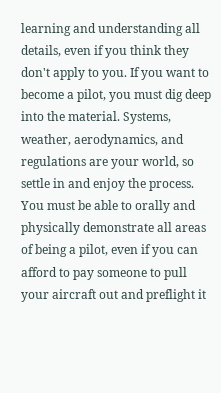learning and understanding all details, even if you think they don't apply to you. If you want to become a pilot, you must dig deep into the material. Systems, weather, aerodynamics, and regulations are your world, so settle in and enjoy the process. You must be able to orally and physically demonstrate all areas of being a pilot, even if you can afford to pay someone to pull your aircraft out and preflight it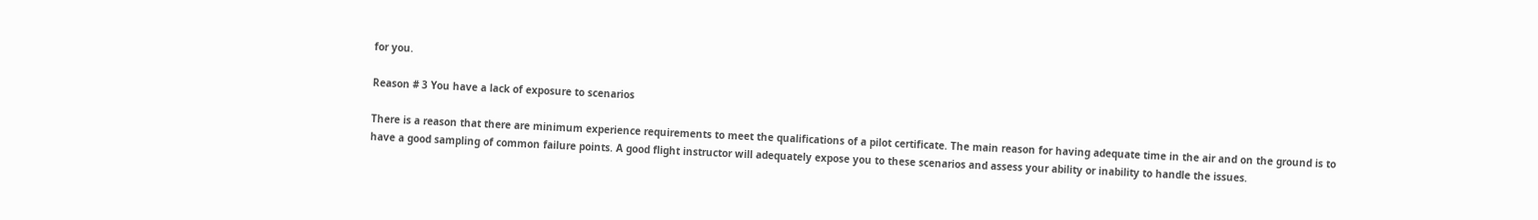for you.

Reason # 3 You have a lack of exposure to scenarios

There is a reason that there are minimum experience requirements to meet the qualifications of a pilot certificate. The main reason for having adequate time in the air and on the ground is to have a good sampling of common failure points. A good flight instructor will adequately expose you to these scenarios and assess your ability or inability to handle the issues.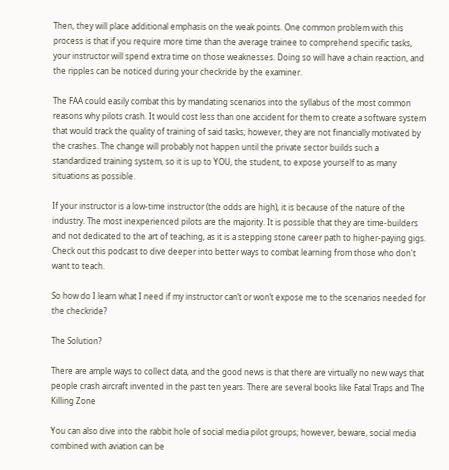Then, they will place additional emphasis on the weak points. One common problem with this process is that if you require more time than the average trainee to comprehend specific tasks, your instructor will spend extra time on those weaknesses. Doing so will have a chain reaction, and the ripples can be noticed during your checkride by the examiner.

The FAA could easily combat this by mandating scenarios into the syllabus of the most common reasons why pilots crash. It would cost less than one accident for them to create a software system that would track the quality of training of said tasks; however, they are not financially motivated by the crashes. The change will probably not happen until the private sector builds such a standardized training system, so it is up to YOU, the student, to expose yourself to as many situations as possible.

If your instructor is a low-time instructor (the odds are high), it is because of the nature of the industry. The most inexperienced pilots are the majority. It is possible that they are time-builders and not dedicated to the art of teaching, as it is a stepping stone career path to higher-paying gigs. Check out this podcast to dive deeper into better ways to combat learning from those who don't want to teach.

So how do I learn what I need if my instructor can’t or won’t expose me to the scenarios needed for the checkride?

The Solution?

There are ample ways to collect data, and the good news is that there are virtually no new ways that people crash aircraft invented in the past ten years. There are several books like Fatal Traps and The Killing Zone

You can also dive into the rabbit hole of social media pilot groups; however, beware, social media combined with aviation can be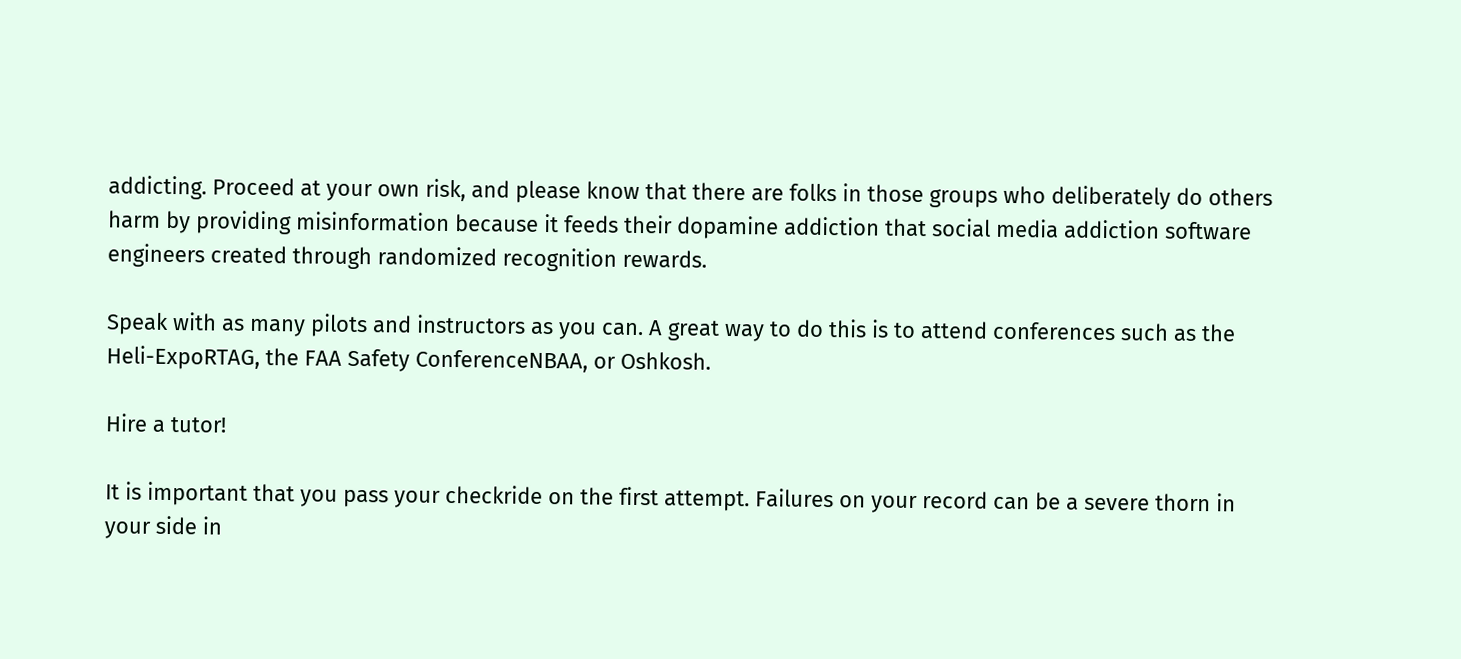addicting. Proceed at your own risk, and please know that there are folks in those groups who deliberately do others harm by providing misinformation because it feeds their dopamine addiction that social media addiction software engineers created through randomized recognition rewards.

Speak with as many pilots and instructors as you can. A great way to do this is to attend conferences such as the Heli-ExpoRTAG, the FAA Safety ConferenceNBAA, or Oshkosh.

Hire a tutor!

It is important that you pass your checkride on the first attempt. Failures on your record can be a severe thorn in your side in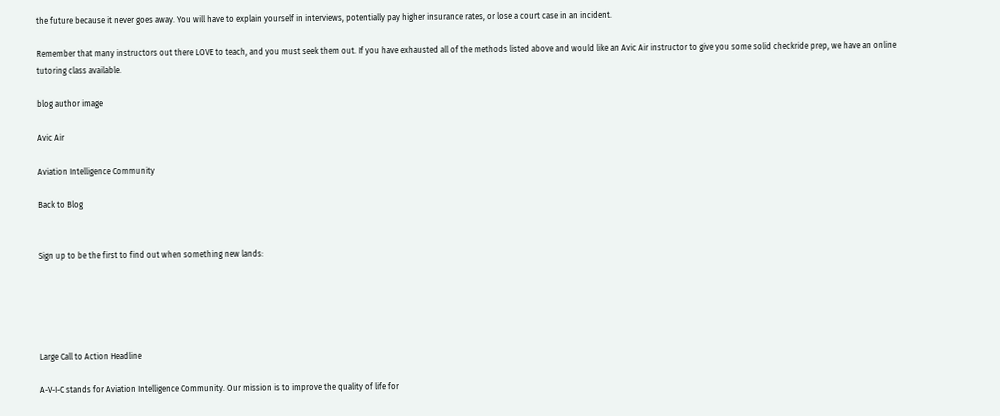the future because it never goes away. You will have to explain yourself in interviews, potentially pay higher insurance rates, or lose a court case in an incident.

Remember that many instructors out there LOVE to teach, and you must seek them out. If you have exhausted all of the methods listed above and would like an Avic Air instructor to give you some solid checkride prep, we have an online tutoring class available.

blog author image

Avic Air

Aviation Intelligence Community

Back to Blog


Sign up to be the first to find out when something new lands:





Large Call to Action Headline

A-V-I-C stands for Aviation Intelligence Community. Our mission is to improve the quality of life for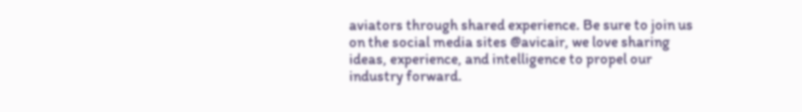aviators through shared experience. Be sure to join us on the social media sites @avicair, we love sharing ideas, experience, and intelligence to propel our industry forward.